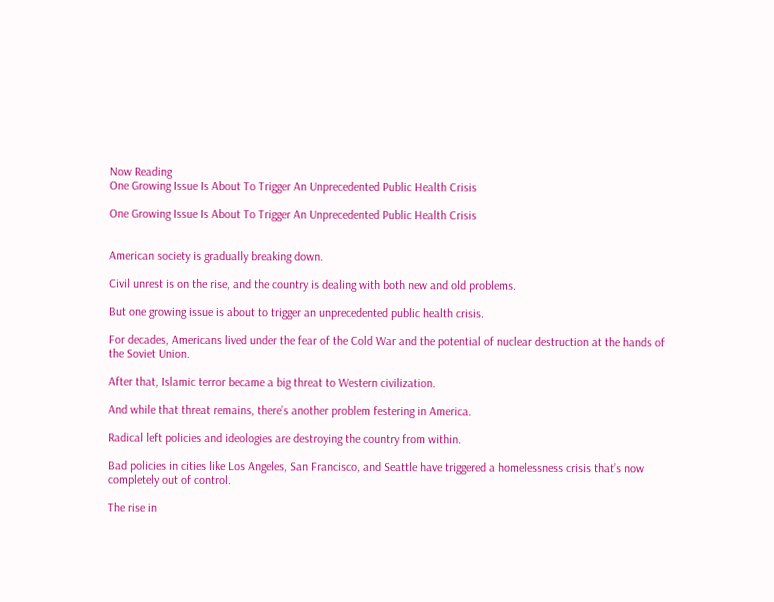Now Reading
One Growing Issue Is About To Trigger An Unprecedented Public Health Crisis

One Growing Issue Is About To Trigger An Unprecedented Public Health Crisis


American society is gradually breaking down.

Civil unrest is on the rise, and the country is dealing with both new and old problems.

But one growing issue is about to trigger an unprecedented public health crisis.

For decades, Americans lived under the fear of the Cold War and the potential of nuclear destruction at the hands of the Soviet Union.

After that, Islamic terror became a big threat to Western civilization.

And while that threat remains, there’s another problem festering in America.

Radical left policies and ideologies are destroying the country from within.

Bad policies in cities like Los Angeles, San Francisco, and Seattle have triggered a homelessness crisis that’s now completely out of control.

The rise in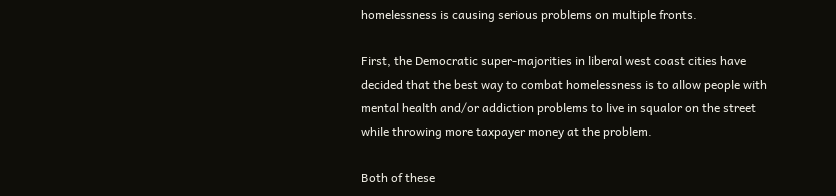homelessness is causing serious problems on multiple fronts.

First, the Democratic super-majorities in liberal west coast cities have decided that the best way to combat homelessness is to allow people with mental health and/or addiction problems to live in squalor on the street while throwing more taxpayer money at the problem.

Both of these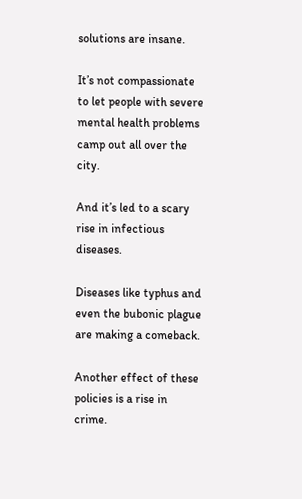solutions are insane.

It’s not compassionate to let people with severe mental health problems camp out all over the city.

And it’s led to a scary rise in infectious diseases.

Diseases like typhus and even the bubonic plague are making a comeback.

Another effect of these policies is a rise in crime.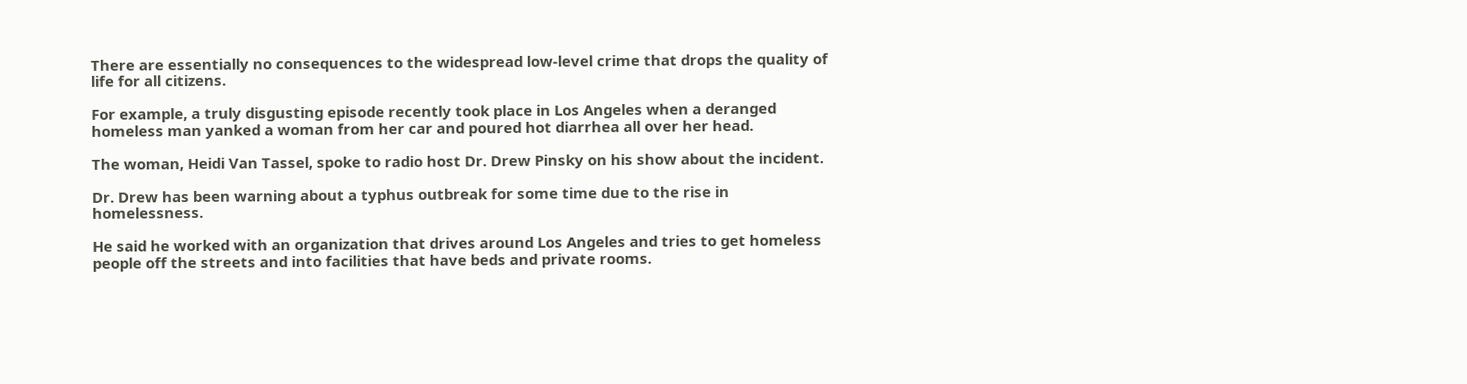There are essentially no consequences to the widespread low-level crime that drops the quality of life for all citizens.

For example, a truly disgusting episode recently took place in Los Angeles when a deranged homeless man yanked a woman from her car and poured hot diarrhea all over her head.

The woman, Heidi Van Tassel, spoke to radio host Dr. Drew Pinsky on his show about the incident.

Dr. Drew has been warning about a typhus outbreak for some time due to the rise in homelessness.

He said he worked with an organization that drives around Los Angeles and tries to get homeless people off the streets and into facilities that have beds and private rooms.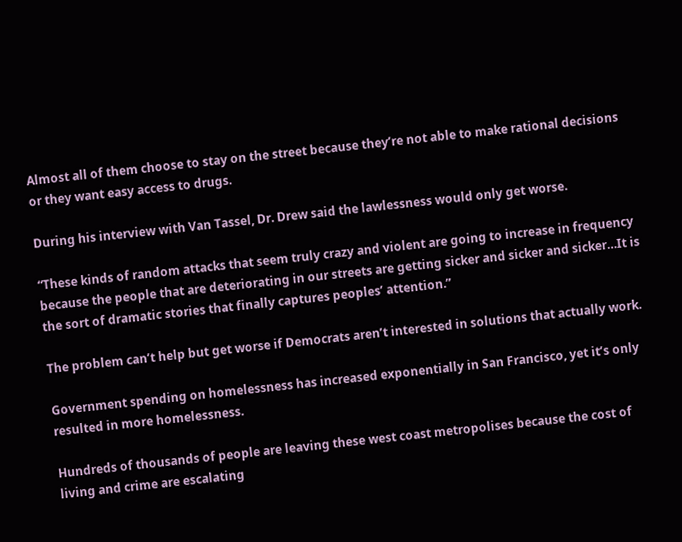Almost all of them choose to stay on the street because they’re not able to make rational decisions or they want easy access to drugs.

During his interview with Van Tassel, Dr. Drew said the lawlessness would only get worse.

“These kinds of random attacks that seem truly crazy and violent are going to increase in frequency because the people that are deteriorating in our streets are getting sicker and sicker and sicker…It is the sort of dramatic stories that finally captures peoples’ attention.”

The problem can’t help but get worse if Democrats aren’t interested in solutions that actually work.

Government spending on homelessness has increased exponentially in San Francisco, yet it’s only resulted in more homelessness.

Hundreds of thousands of people are leaving these west coast metropolises because the cost of living and crime are escalating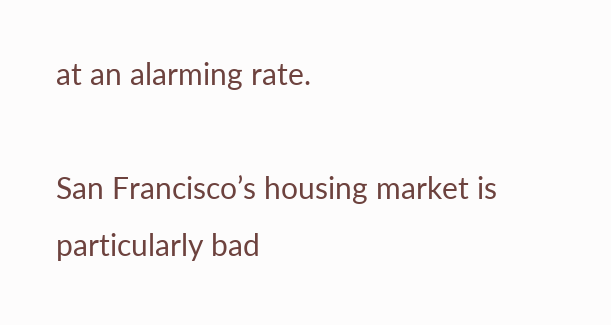at an alarming rate.

San Francisco’s housing market is particularly bad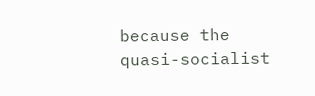because the quasi-socialist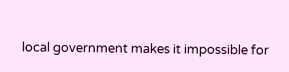local government makes it impossible for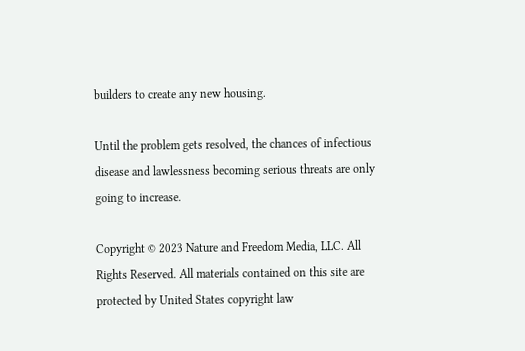builders to create any new housing.

Until the problem gets resolved, the chances of infectious disease and lawlessness becoming serious threats are only going to increase.

Copyright © 2023 Nature and Freedom Media, LLC. All Rights Reserved. All materials contained on this site are protected by United States copyright law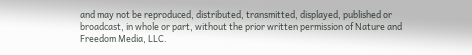and may not be reproduced, distributed, transmitted, displayed, published or broadcast, in whole or part, without the prior written permission of Nature and Freedom Media, LLC.